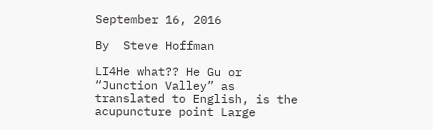September 16, 2016

By  Steve Hoffman

LI4He what?? He Gu or “Junction Valley” as translated to English, is the acupuncture point Large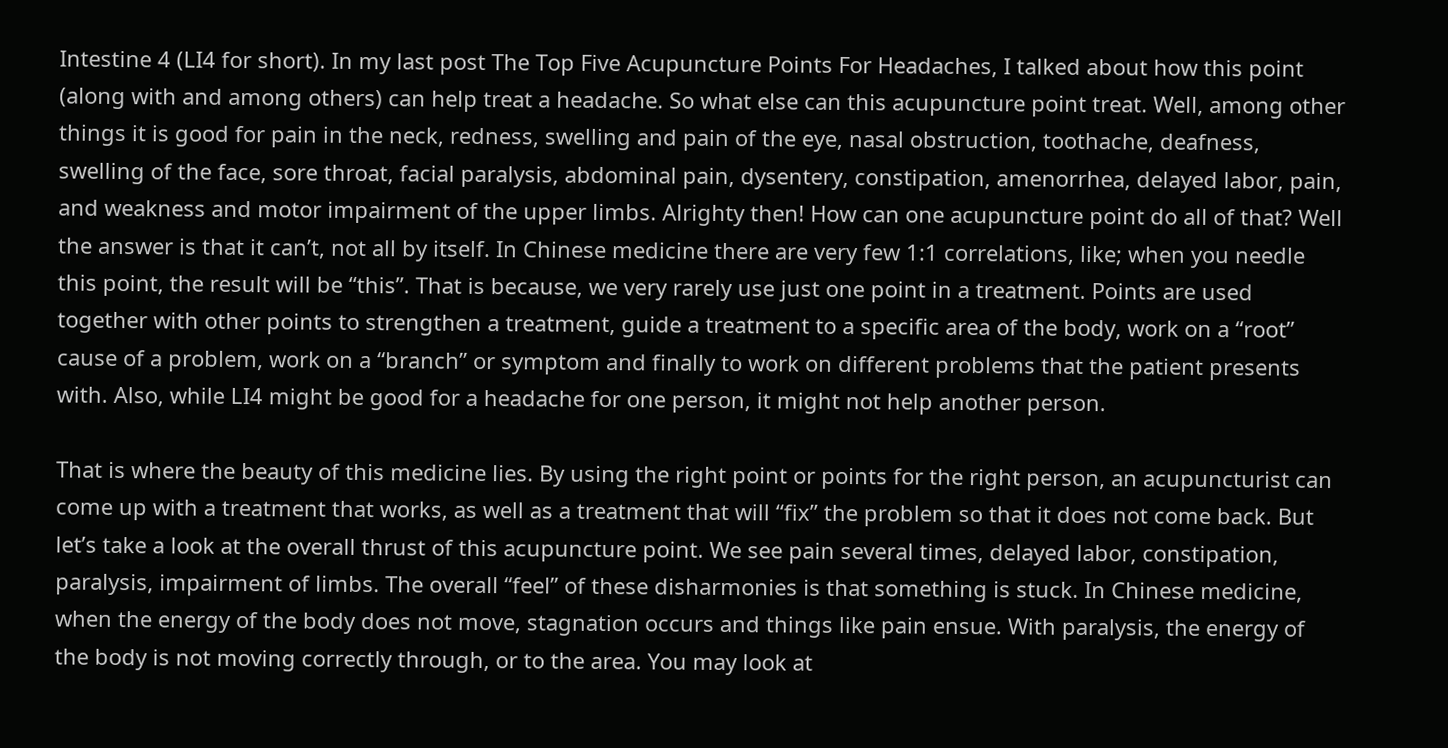Intestine 4 (LI4 for short). In my last post The Top Five Acupuncture Points For Headaches, I talked about how this point (along with and among others) can help treat a headache. So what else can this acupuncture point treat. Well, among other things it is good for pain in the neck, redness, swelling and pain of the eye, nasal obstruction, toothache, deafness, swelling of the face, sore throat, facial paralysis, abdominal pain, dysentery, constipation, amenorrhea, delayed labor, pain, and weakness and motor impairment of the upper limbs. Alrighty then! How can one acupuncture point do all of that? Well the answer is that it can’t, not all by itself. In Chinese medicine there are very few 1:1 correlations, like; when you needle this point, the result will be “this”. That is because, we very rarely use just one point in a treatment. Points are used together with other points to strengthen a treatment, guide a treatment to a specific area of the body, work on a “root” cause of a problem, work on a “branch” or symptom and finally to work on different problems that the patient presents with. Also, while LI4 might be good for a headache for one person, it might not help another person.

That is where the beauty of this medicine lies. By using the right point or points for the right person, an acupuncturist can come up with a treatment that works, as well as a treatment that will “fix” the problem so that it does not come back. But let’s take a look at the overall thrust of this acupuncture point. We see pain several times, delayed labor, constipation, paralysis, impairment of limbs. The overall “feel” of these disharmonies is that something is stuck. In Chinese medicine, when the energy of the body does not move, stagnation occurs and things like pain ensue. With paralysis, the energy of the body is not moving correctly through, or to the area. You may look at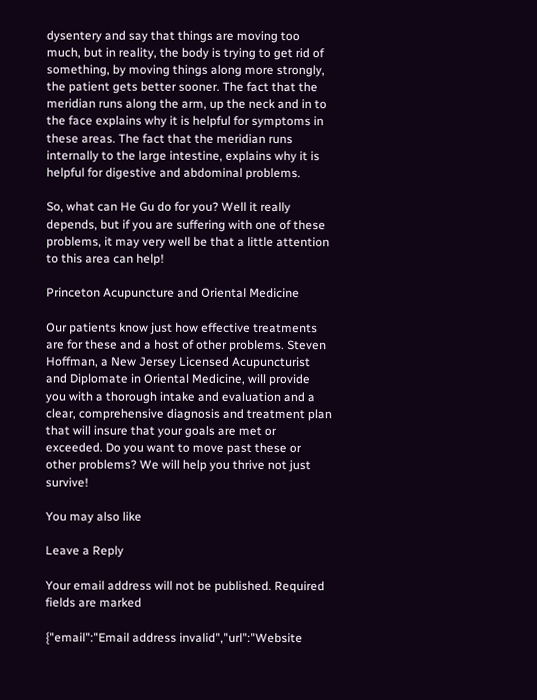dysentery and say that things are moving too much, but in reality, the body is trying to get rid of something, by moving things along more strongly, the patient gets better sooner. The fact that the meridian runs along the arm, up the neck and in to the face explains why it is helpful for symptoms in these areas. The fact that the meridian runs internally to the large intestine, explains why it is helpful for digestive and abdominal problems.

So, what can He Gu do for you? Well it really depends, but if you are suffering with one of these problems, it may very well be that a little attention to this area can help!

Princeton Acupuncture and Oriental Medicine

Our patients know just how effective treatments are for these and a host of other problems. Steven Hoffman, a New Jersey Licensed Acupuncturist and Diplomate in Oriental Medicine, will provide you with a thorough intake and evaluation and a clear, comprehensive diagnosis and treatment plan that will insure that your goals are met or exceeded. Do you want to move past these or other problems? We will help you thrive not just survive!

You may also like

Leave a Reply

Your email address will not be published. Required fields are marked

{"email":"Email address invalid","url":"Website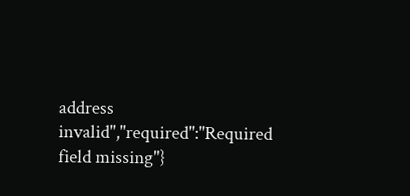address invalid","required":"Required field missing"}